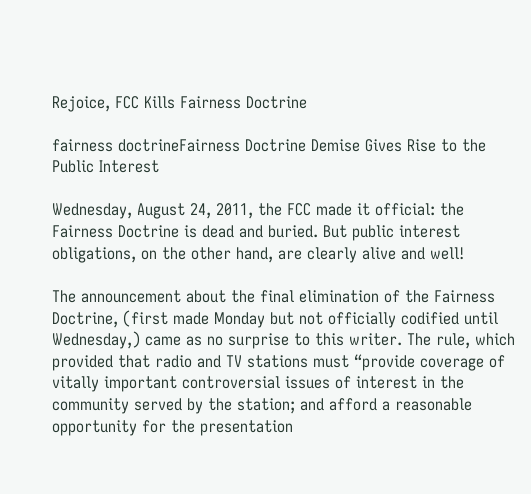Rejoice, FCC Kills Fairness Doctrine

fairness doctrineFairness Doctrine Demise Gives Rise to the Public Interest

Wednesday, August 24, 2011, the FCC made it official: the Fairness Doctrine is dead and buried. But public interest obligations, on the other hand, are clearly alive and well!

The announcement about the final elimination of the Fairness Doctrine, (first made Monday but not officially codified until Wednesday,) came as no surprise to this writer. The rule, which provided that radio and TV stations must “provide coverage of vitally important controversial issues of interest in the community served by the station; and afford a reasonable opportunity for the presentation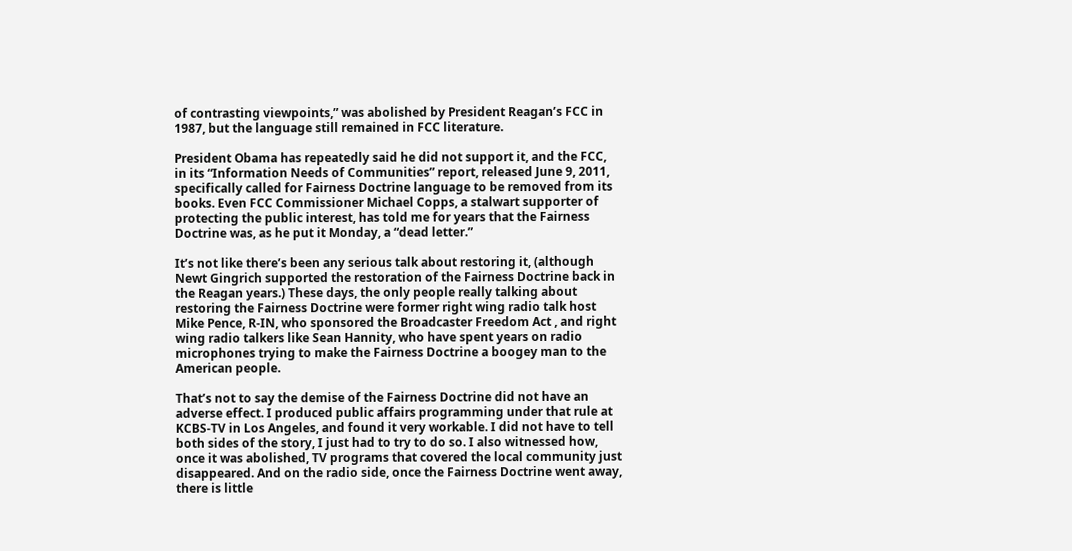of contrasting viewpoints,” was abolished by President Reagan’s FCC in 1987, but the language still remained in FCC literature.

President Obama has repeatedly said he did not support it, and the FCC, in its “Information Needs of Communities” report, released June 9, 2011, specifically called for Fairness Doctrine language to be removed from its books. Even FCC Commissioner Michael Copps, a stalwart supporter of protecting the public interest, has told me for years that the Fairness Doctrine was, as he put it Monday, a “dead letter.”

It’s not like there’s been any serious talk about restoring it, (although Newt Gingrich supported the restoration of the Fairness Doctrine back in the Reagan years.) These days, the only people really talking about restoring the Fairness Doctrine were former right wing radio talk host Mike Pence, R-IN, who sponsored the Broadcaster Freedom Act , and right wing radio talkers like Sean Hannity, who have spent years on radio microphones trying to make the Fairness Doctrine a boogey man to the American people.

That’s not to say the demise of the Fairness Doctrine did not have an adverse effect. I produced public affairs programming under that rule at KCBS-TV in Los Angeles, and found it very workable. I did not have to tell both sides of the story, I just had to try to do so. I also witnessed how, once it was abolished, TV programs that covered the local community just disappeared. And on the radio side, once the Fairness Doctrine went away, there is little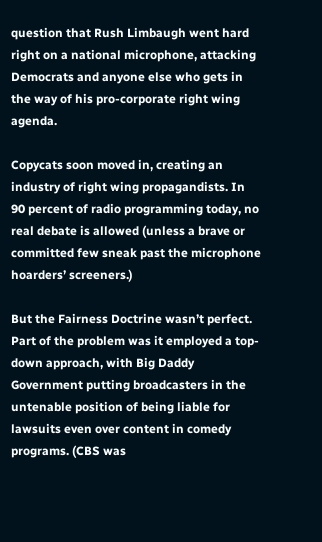question that Rush Limbaugh went hard right on a national microphone, attacking Democrats and anyone else who gets in the way of his pro-corporate right wing agenda.

Copycats soon moved in, creating an industry of right wing propagandists. In 90 percent of radio programming today, no real debate is allowed (unless a brave or committed few sneak past the microphone hoarders’ screeners.)

But the Fairness Doctrine wasn’t perfect. Part of the problem was it employed a top-down approach, with Big Daddy Government putting broadcasters in the untenable position of being liable for lawsuits even over content in comedy programs. (CBS was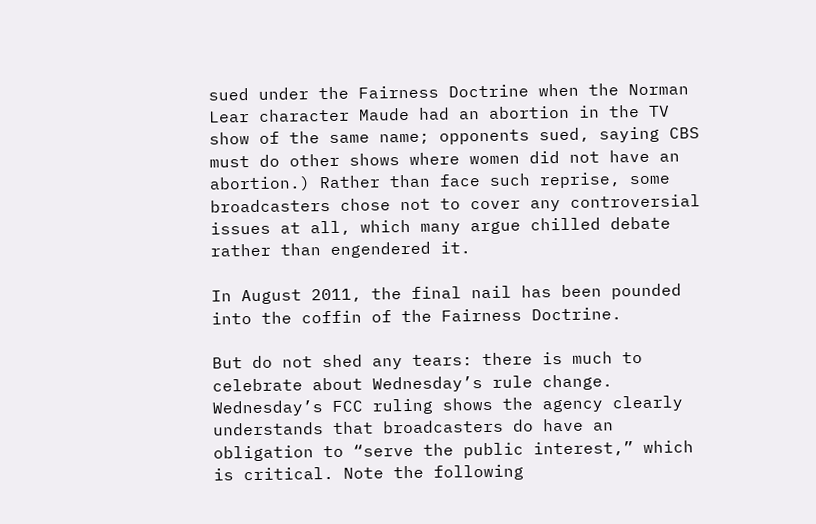sued under the Fairness Doctrine when the Norman Lear character Maude had an abortion in the TV show of the same name; opponents sued, saying CBS must do other shows where women did not have an abortion.) Rather than face such reprise, some broadcasters chose not to cover any controversial issues at all, which many argue chilled debate rather than engendered it.

In August 2011, the final nail has been pounded into the coffin of the Fairness Doctrine.

But do not shed any tears: there is much to celebrate about Wednesday’s rule change. Wednesday’s FCC ruling shows the agency clearly understands that broadcasters do have an obligation to “serve the public interest,” which is critical. Note the following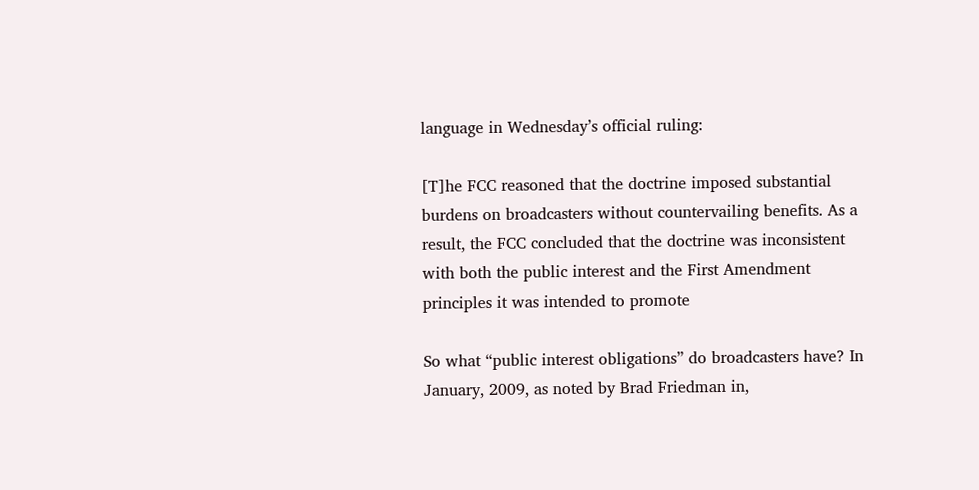language in Wednesday’s official ruling:

[T]he FCC reasoned that the doctrine imposed substantial burdens on broadcasters without countervailing benefits. As a result, the FCC concluded that the doctrine was inconsistent with both the public interest and the First Amendment principles it was intended to promote

So what “public interest obligations” do broadcasters have? In January, 2009, as noted by Brad Friedman in,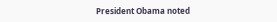President Obama noted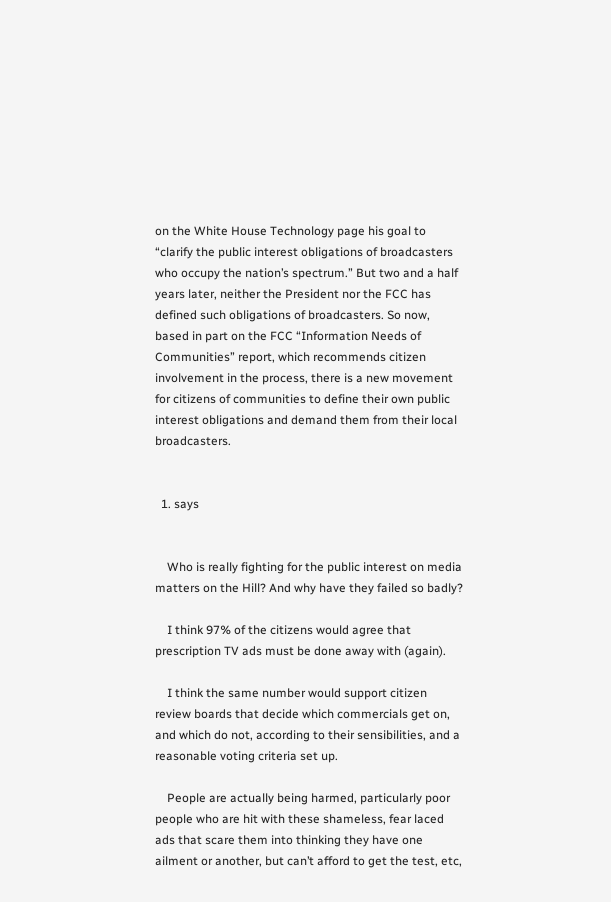on the White House Technology page his goal to “clarify the public interest obligations of broadcasters who occupy the nation’s spectrum.” But two and a half years later, neither the President nor the FCC has defined such obligations of broadcasters. So now, based in part on the FCC “Information Needs of Communities” report, which recommends citizen involvement in the process, there is a new movement for citizens of communities to define their own public interest obligations and demand them from their local broadcasters.


  1. says


    Who is really fighting for the public interest on media matters on the Hill? And why have they failed so badly?

    I think 97% of the citizens would agree that prescription TV ads must be done away with (again).

    I think the same number would support citizen review boards that decide which commercials get on, and which do not, according to their sensibilities, and a reasonable voting criteria set up.

    People are actually being harmed, particularly poor people who are hit with these shameless, fear laced ads that scare them into thinking they have one ailment or another, but can’t afford to get the test, etc,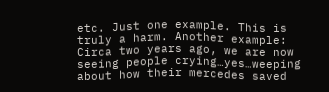etc. Just one example. This is truly a harm. Another example: Circa two years ago, we are now seeing people crying…yes…weeping about how their mercedes saved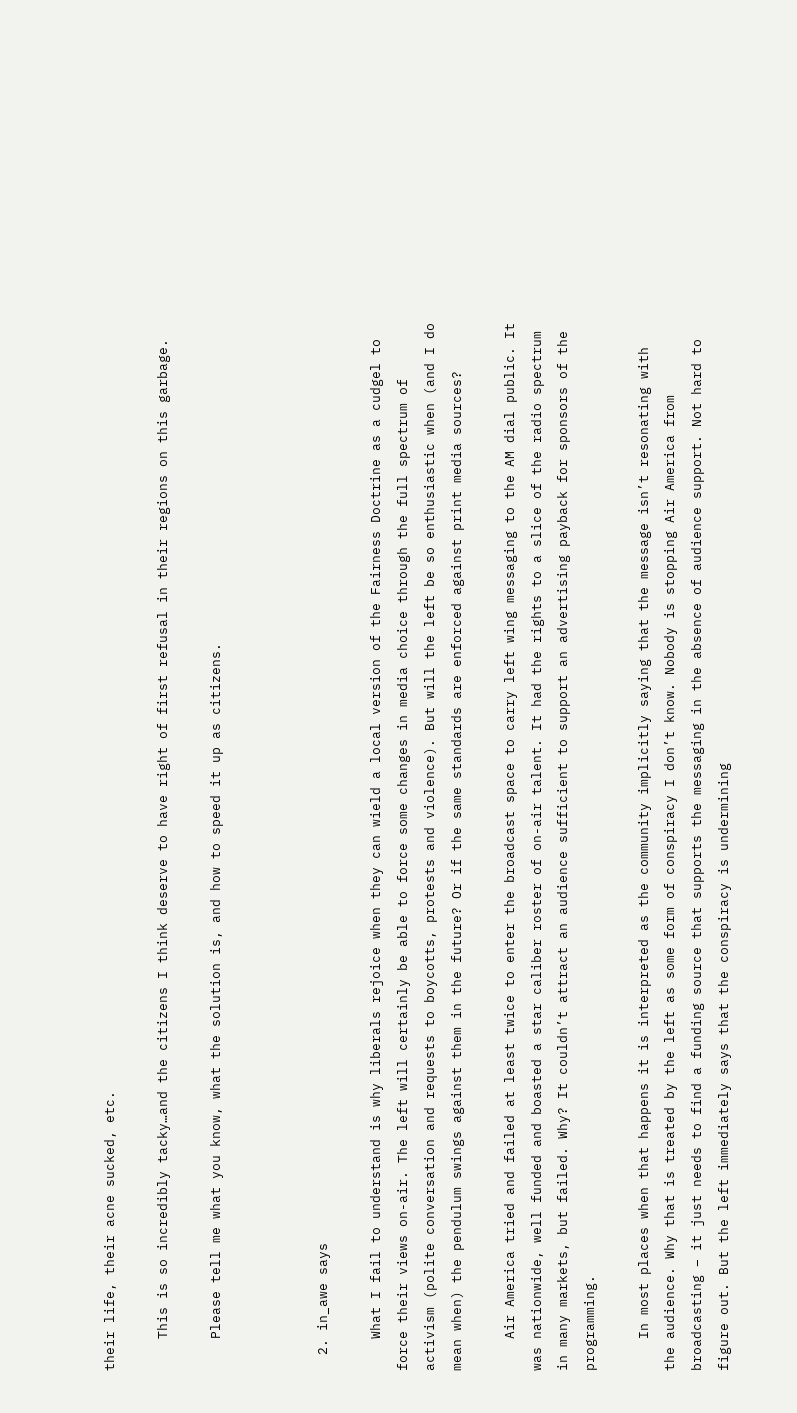their life, their acne sucked, etc.

    This is so incredibly tacky…and the citizens I think deserve to have right of first refusal in their regions on this garbage.

    Please tell me what you know, what the solution is, and how to speed it up as citizens.



  2. in_awe says

    What I fail to understand is why liberals rejoice when they can wield a local version of the Fairness Doctrine as a cudgel to force their views on-air. The left will certainly be able to force some changes in media choice through the full spectrum of activism (polite conversation and requests to boycotts, protests and violence). But will the left be so enthusiastic when (and I do mean when) the pendulum swings against them in the future? Or if the same standards are enforced against print media sources?

    Air America tried and failed at least twice to enter the broadcast space to carry left wing messaging to the AM dial public. It was nationwide, well funded and boasted a star caliber roster of on-air talent. It had the rights to a slice of the radio spectrum in many markets, but failed. Why? It couldn’t attract an audience sufficient to support an advertising payback for sponsors of the programming.

    In most places when that happens it is interpreted as the community implicitly saying that the message isn’t resonating with the audience. Why that is treated by the left as some form of conspiracy I don’t know. Nobody is stopping Air America from broadcasting – it just needs to find a funding source that supports the messaging in the absence of audience support. Not hard to figure out. But the left immediately says that the conspiracy is undermining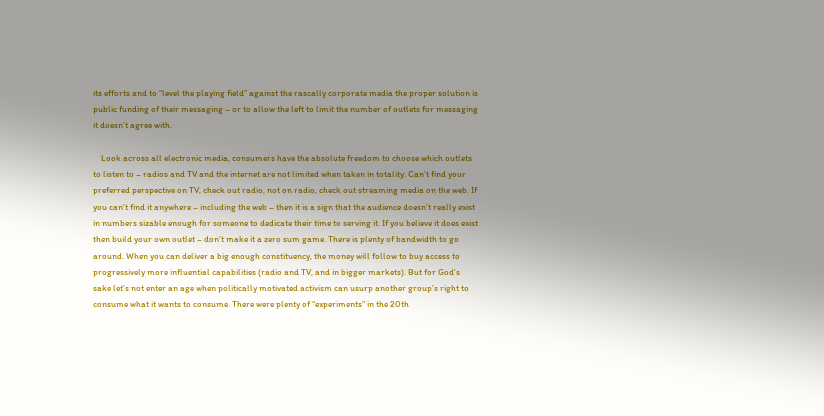its efforts and to “level the playing field” against the rascally corporate media the proper solution is public funding of their messaging – or to allow the left to limit the number of outlets for messaging it doesn’t agree with.

    Look across all electronic media, consumers have the absolute freedom to choose which outlets to listen to – radios and TV and the internet are not limited when taken in totality. Can’t find your preferred perspective on TV, check out radio, not on radio, check out streaming media on the web. If you can’t find it anywhere – including the web – then it is a sign that the audience doesn’t really exist in numbers sizable enough for someone to dedicate their time to serving it. If you believe it does exist then build your own outlet – don’t make it a zero sum game. There is plenty of bandwidth to go around. When you can deliver a big enough constituency, the money will follow to buy access to progressively more influential capabilities (radio and TV, and in bigger markets). But for God’s sake let’s not enter an age when politically motivated activism can usurp another group’s right to consume what it wants to consume. There were plenty of “experiments” in the 20th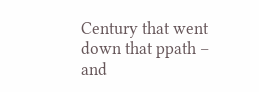Century that went down that ppath – and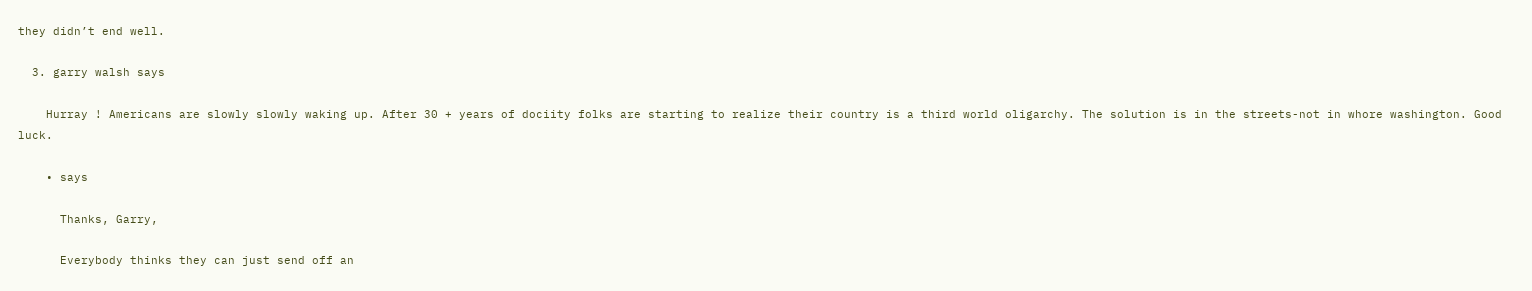they didn’t end well.

  3. garry walsh says

    Hurray ! Americans are slowly slowly waking up. After 30 + years of dociity folks are starting to realize their country is a third world oligarchy. The solution is in the streets-not in whore washington. Good luck.

    • says

      Thanks, Garry,

      Everybody thinks they can just send off an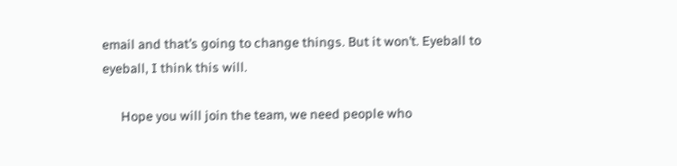email and that’s going to change things. But it won’t. Eyeball to eyeball, I think this will.

      Hope you will join the team, we need people who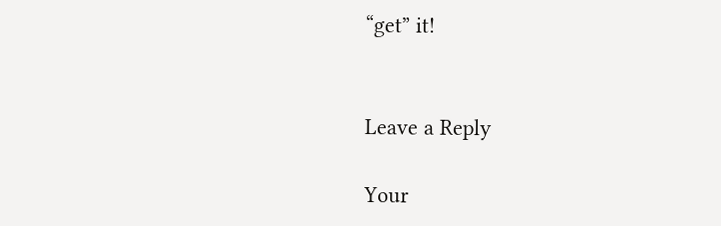“get” it!


Leave a Reply

Your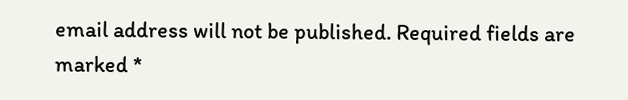email address will not be published. Required fields are marked *